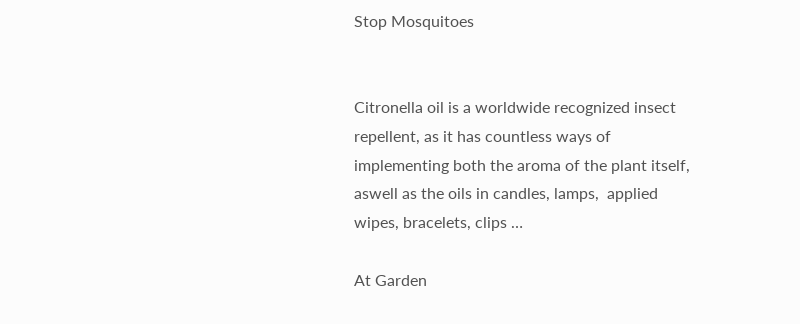Stop Mosquitoes


Citronella oil is a worldwide recognized insect repellent, as it has countless ways of implementing both the aroma of the plant itself, aswell as the oils in candles, lamps,  applied wipes, bracelets, clips …

At Garden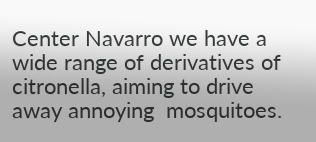Center Navarro we have a wide range of derivatives of citronella, aiming to drive away annoying  mosquitoes.